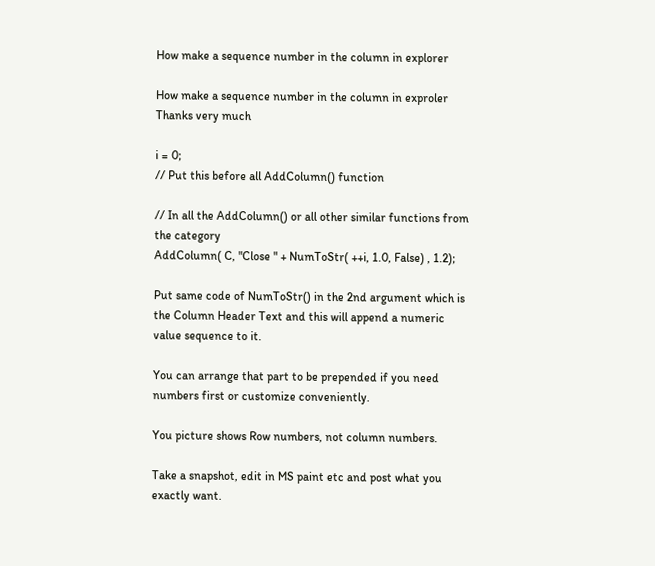How make a sequence number in the column in explorer

How make a sequence number in the column in exproler Thanks very much

i = 0;
// Put this before all AddColumn() function

// In all the AddColumn() or all other similar functions from the category
AddColumn( C, "Close " + NumToStr( ++i, 1.0, False) , 1.2);

Put same code of NumToStr() in the 2nd argument which is the Column Header Text and this will append a numeric value sequence to it.

You can arrange that part to be prepended if you need numbers first or customize conveniently.

You picture shows Row numbers, not column numbers.

Take a snapshot, edit in MS paint etc and post what you exactly want.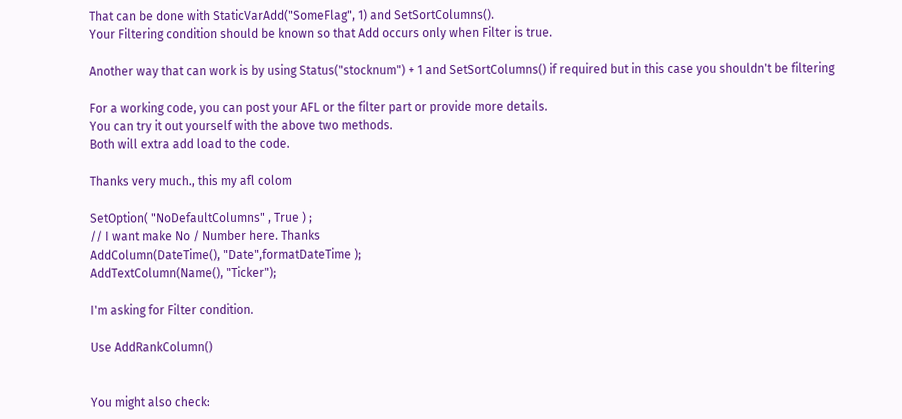That can be done with StaticVarAdd("SomeFlag", 1) and SetSortColumns().
Your Filtering condition should be known so that Add occurs only when Filter is true.

Another way that can work is by using Status("stocknum") + 1 and SetSortColumns() if required but in this case you shouldn't be filtering

For a working code, you can post your AFL or the filter part or provide more details.
You can try it out yourself with the above two methods.
Both will extra add load to the code.

Thanks very much., this my afl colom

SetOption( "NoDefaultColumns" , True ) ;
// I want make No / Number here. Thanks
AddColumn(DateTime(), "Date",formatDateTime );
AddTextColumn(Name(), "Ticker");

I'm asking for Filter condition.

Use AddRankColumn()


You might also check: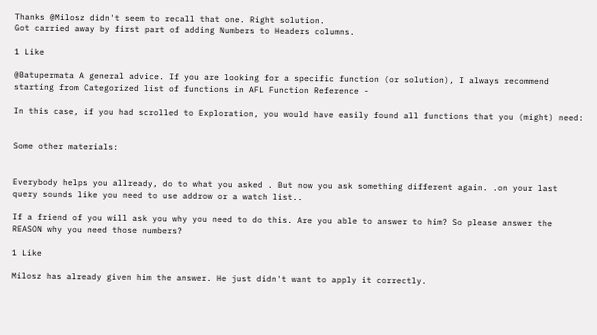Thanks @Milosz didn't seem to recall that one. Right solution.
Got carried away by first part of adding Numbers to Headers columns.

1 Like

@Batupermata A general advice. If you are looking for a specific function (or solution), I always recommend starting from Categorized list of functions in AFL Function Reference -

In this case, if you had scrolled to Exploration, you would have easily found all functions that you (might) need:


Some other materials:


Everybody helps you allready, do to what you asked . But now you ask something different again. .on your last query sounds like you need to use addrow or a watch list..

If a friend of you will ask you why you need to do this. Are you able to answer to him? So please answer the REASON why you need those numbers?

1 Like

Milosz has already given him the answer. He just didn't want to apply it correctly.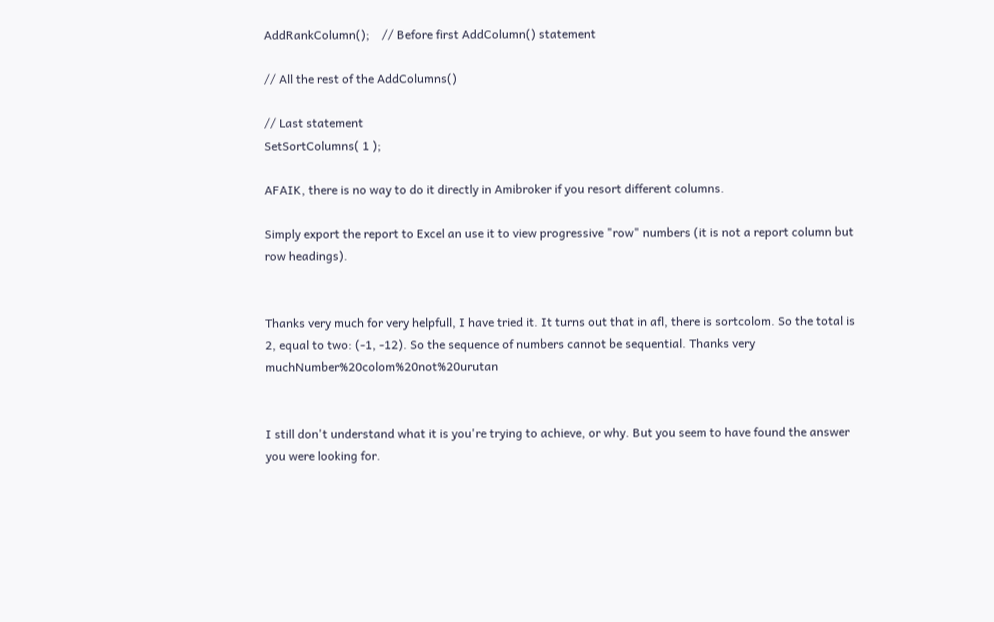AddRankColumn();    // Before first AddColumn() statement

// All the rest of the AddColumns()

// Last statement
SetSortColumns( 1 );

AFAIK, there is no way to do it directly in Amibroker if you resort different columns.

Simply export the report to Excel an use it to view progressive "row" numbers (it is not a report column but row headings).


Thanks very much for very helpfull, I have tried it. It turns out that in afl, there is sortcolom. So the total is 2, equal to two: (-1, -12). So the sequence of numbers cannot be sequential. Thanks very muchNumber%20colom%20not%20urutan


I still don't understand what it is you're trying to achieve, or why. But you seem to have found the answer you were looking for.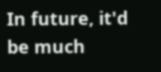In future, it'd be much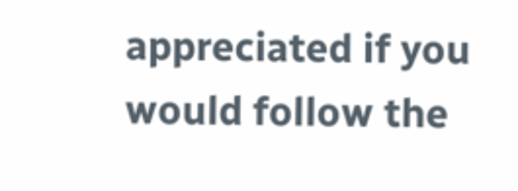appreciated if you would follow the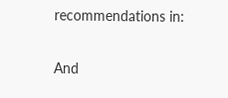recommendations in:

And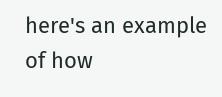here's an example of how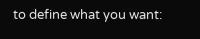to define what you want: